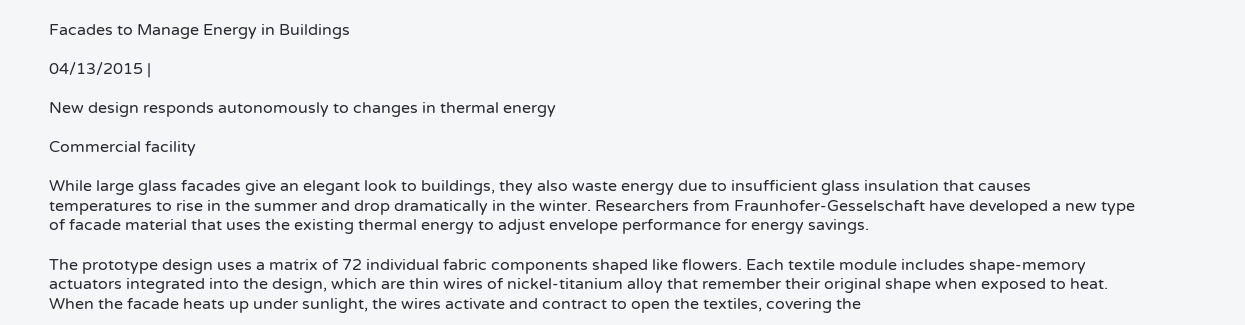Facades to Manage Energy in Buildings

04/13/2015 |

New design responds autonomously to changes in thermal energy

Commercial facility

While large glass facades give an elegant look to buildings, they also waste energy due to insufficient glass insulation that causes temperatures to rise in the summer and drop dramatically in the winter. Researchers from Fraunhofer-Gesselschaft have developed a new type of facade material that uses the existing thermal energy to adjust envelope performance for energy savings.

The prototype design uses a matrix of 72 individual fabric components shaped like flowers. Each textile module includes shape-memory actuators integrated into the design, which are thin wires of nickel-titanium alloy that remember their original shape when exposed to heat. When the facade heats up under sunlight, the wires activate and contract to open the textiles, covering the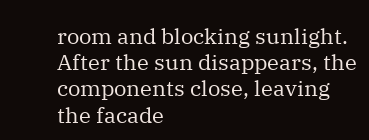room and blocking sunlight. After the sun disappears, the components close, leaving the facade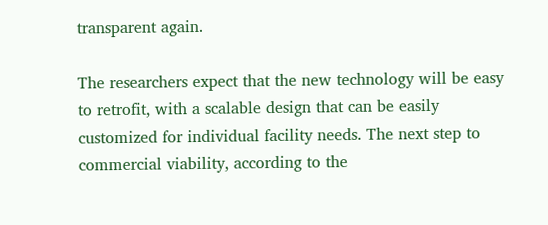transparent again.

The researchers expect that the new technology will be easy to retrofit, with a scalable design that can be easily customized for individual facility needs. The next step to commercial viability, according to the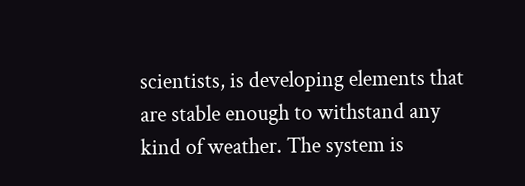scientists, is developing elements that are stable enough to withstand any kind of weather. The system is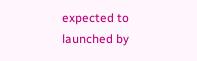expected to launched by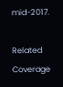mid-2017.

Related Coverage